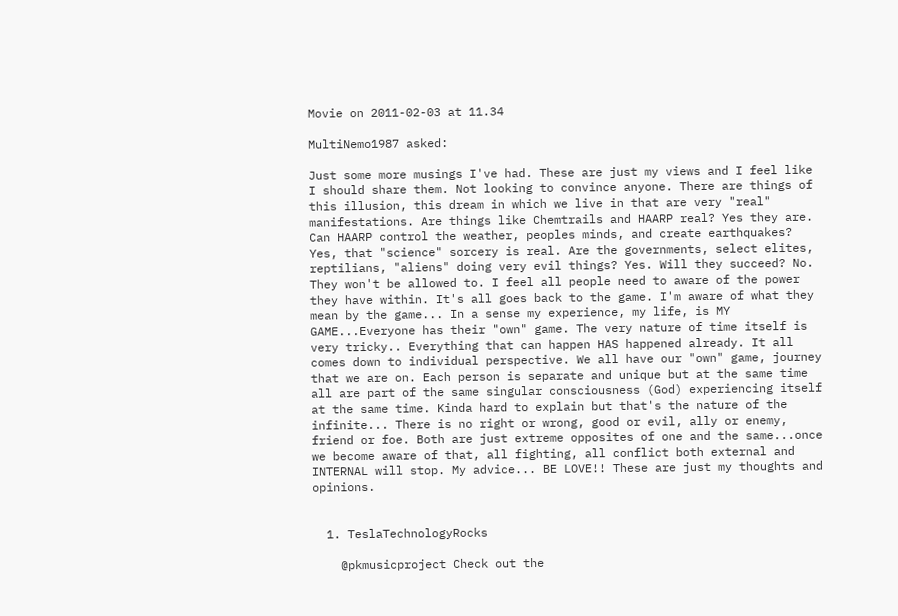Movie on 2011-02-03 at 11.34

MultiNemo1987 asked:

Just some more musings I've had. These are just my views and I feel like I should share them. Not looking to convince anyone. There are things of this illusion, this dream in which we live in that are very "real" manifestations. Are things like Chemtrails and HAARP real? Yes they are. Can HAARP control the weather, peoples minds, and create earthquakes? Yes, that "science" sorcery is real. Are the governments, select elites, reptilians, "aliens" doing very evil things? Yes. Will they succeed? No. They won't be allowed to. I feel all people need to aware of the power they have within. It's all goes back to the game. I'm aware of what they mean by the game... In a sense my experience, my life, is MY GAME...Everyone has their "own" game. The very nature of time itself is very tricky.. Everything that can happen HAS happened already. It all comes down to individual perspective. We all have our "own" game, journey that we are on. Each person is separate and unique but at the same time all are part of the same singular consciousness (God) experiencing itself at the same time. Kinda hard to explain but that's the nature of the infinite... There is no right or wrong, good or evil, ally or enemy, friend or foe. Both are just extreme opposites of one and the same...once we become aware of that, all fighting, all conflict both external and INTERNAL will stop. My advice... BE LOVE!! These are just my thoughts and opinions.


  1. TeslaTechnologyRocks

    @pkmusicproject Check out the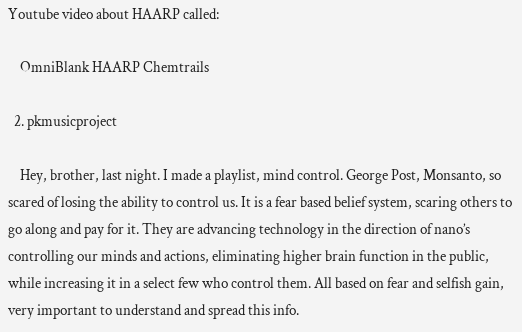Youtube video about HAARP called:

    OmniBlank HAARP Chemtrails

  2. pkmusicproject

    Hey, brother, last night. I made a playlist, mind control. George Post, Monsanto, so scared of losing the ability to control us. It is a fear based belief system, scaring others to go along and pay for it. They are advancing technology in the direction of nano’s controlling our minds and actions, eliminating higher brain function in the public, while increasing it in a select few who control them. All based on fear and selfish gain, very important to understand and spread this info.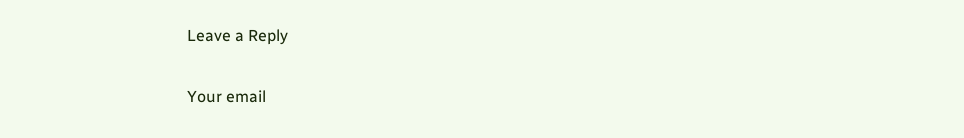Leave a Reply

Your email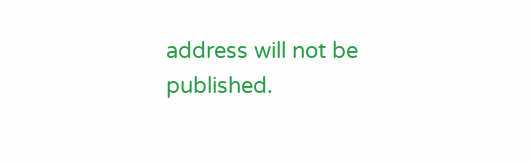address will not be published.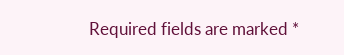Required fields are marked *